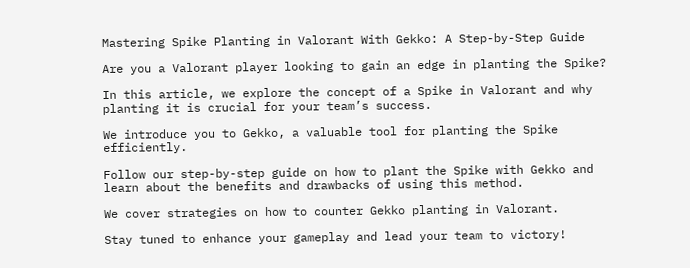Mastering Spike Planting in Valorant With Gekko: A Step-by-Step Guide

Are you a Valorant player looking to gain an edge in planting the Spike?

In this article, we explore the concept of a Spike in Valorant and why planting it is crucial for your team’s success.

We introduce you to Gekko, a valuable tool for planting the Spike efficiently.

Follow our step-by-step guide on how to plant the Spike with Gekko and learn about the benefits and drawbacks of using this method.

We cover strategies on how to counter Gekko planting in Valorant.

Stay tuned to enhance your gameplay and lead your team to victory!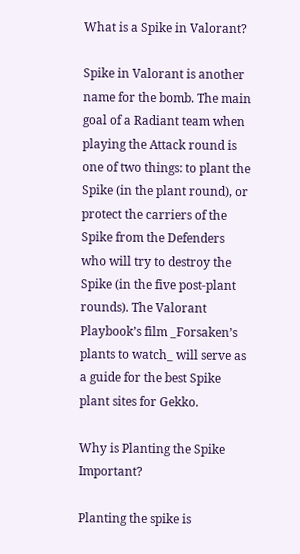What is a Spike in Valorant?

Spike in Valorant is another name for the bomb. The main goal of a Radiant team when playing the Attack round is one of two things: to plant the Spike (in the plant round), or protect the carriers of the Spike from the Defenders who will try to destroy the Spike (in the five post-plant rounds). The Valorant Playbook’s film _Forsaken’s plants to watch_ will serve as a guide for the best Spike plant sites for Gekko.

Why is Planting the Spike Important?

Planting the spike is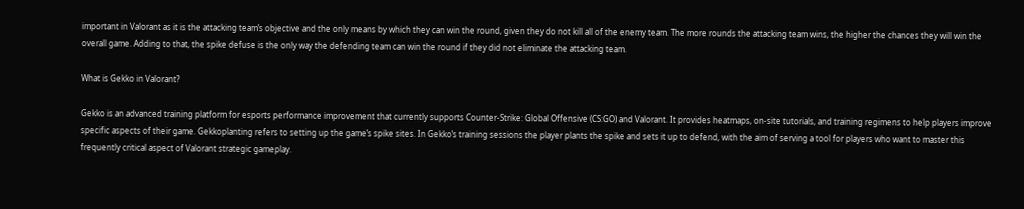important in Valorant as it is the attacking team’s objective and the only means by which they can win the round, given they do not kill all of the enemy team. The more rounds the attacking team wins, the higher the chances they will win the overall game. Adding to that, the spike defuse is the only way the defending team can win the round if they did not eliminate the attacking team.

What is Gekko in Valorant?

Gekko is an advanced training platform for esports performance improvement that currently supports Counter-Strike: Global Offensive (CS:GO) and Valorant. It provides heatmaps, on-site tutorials, and training regimens to help players improve specific aspects of their game. Gekkoplanting refers to setting up the game’s spike sites. In Gekko’s training sessions the player plants the spike and sets it up to defend, with the aim of serving a tool for players who want to master this frequently critical aspect of Valorant strategic gameplay.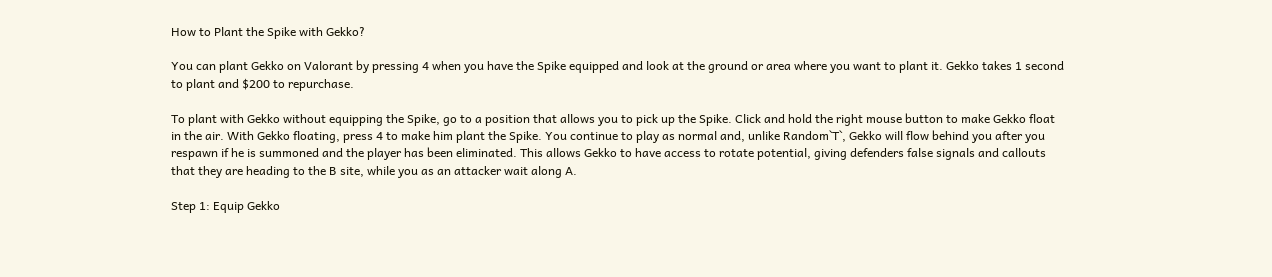How to Plant the Spike with Gekko?

You can plant Gekko on Valorant by pressing 4 when you have the Spike equipped and look at the ground or area where you want to plant it. Gekko takes 1 second to plant and $200 to repurchase.

To plant with Gekko without equipping the Spike, go to a position that allows you to pick up the Spike. Click and hold the right mouse button to make Gekko float in the air. With Gekko floating, press 4 to make him plant the Spike. You continue to play as normal and, unlike Random`T`, Gekko will flow behind you after you respawn if he is summoned and the player has been eliminated. This allows Gekko to have access to rotate potential, giving defenders false signals and callouts that they are heading to the B site, while you as an attacker wait along A.

Step 1: Equip Gekko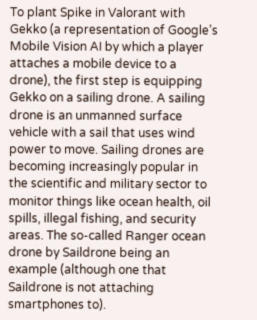To plant Spike in Valorant with Gekko (a representation of Google’s Mobile Vision AI by which a player attaches a mobile device to a drone), the first step is equipping Gekko on a sailing drone. A sailing drone is an unmanned surface vehicle with a sail that uses wind power to move. Sailing drones are becoming increasingly popular in the scientific and military sector to monitor things like ocean health, oil spills, illegal fishing, and security areas. The so-called Ranger ocean drone by Saildrone being an example (although one that Saildrone is not attaching smartphones to).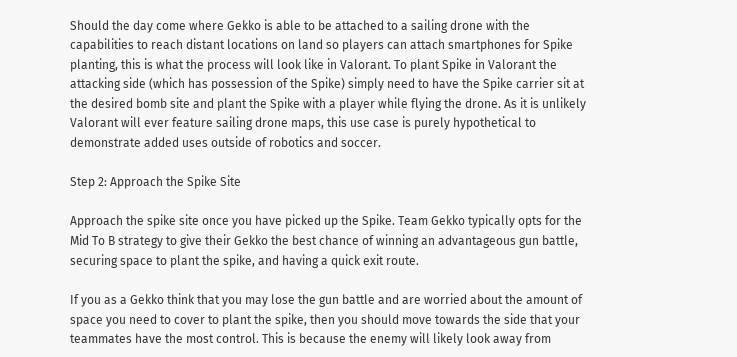Should the day come where Gekko is able to be attached to a sailing drone with the capabilities to reach distant locations on land so players can attach smartphones for Spike planting, this is what the process will look like in Valorant. To plant Spike in Valorant the attacking side (which has possession of the Spike) simply need to have the Spike carrier sit at the desired bomb site and plant the Spike with a player while flying the drone. As it is unlikely Valorant will ever feature sailing drone maps, this use case is purely hypothetical to demonstrate added uses outside of robotics and soccer.

Step 2: Approach the Spike Site

Approach the spike site once you have picked up the Spike. Team Gekko typically opts for the Mid To B strategy to give their Gekko the best chance of winning an advantageous gun battle, securing space to plant the spike, and having a quick exit route.

If you as a Gekko think that you may lose the gun battle and are worried about the amount of space you need to cover to plant the spike, then you should move towards the side that your teammates have the most control. This is because the enemy will likely look away from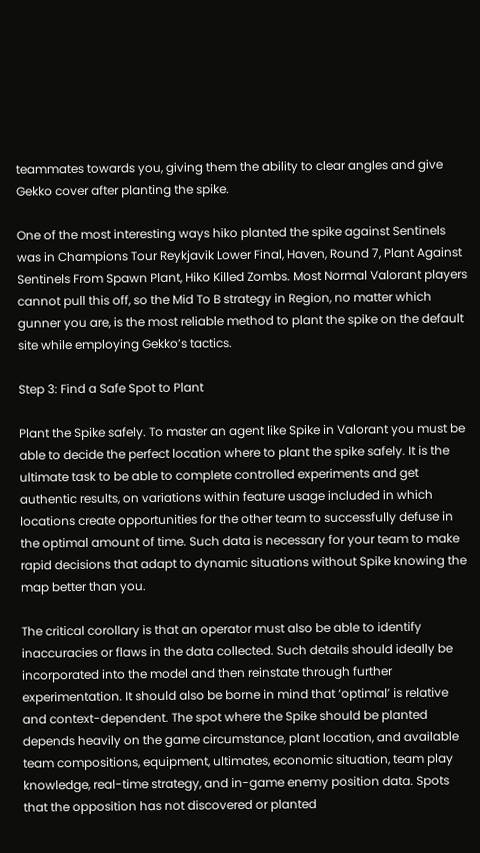teammates towards you, giving them the ability to clear angles and give Gekko cover after planting the spike.

One of the most interesting ways hiko planted the spike against Sentinels was in Champions Tour Reykjavik Lower Final, Haven, Round 7, Plant Against Sentinels From Spawn Plant, Hiko Killed Zombs. Most Normal Valorant players cannot pull this off, so the Mid To B strategy in Region, no matter which gunner you are, is the most reliable method to plant the spike on the default site while employing Gekko’s tactics.

Step 3: Find a Safe Spot to Plant

Plant the Spike safely. To master an agent like Spike in Valorant you must be able to decide the perfect location where to plant the spike safely. It is the ultimate task to be able to complete controlled experiments and get authentic results, on variations within feature usage included in which locations create opportunities for the other team to successfully defuse in the optimal amount of time. Such data is necessary for your team to make rapid decisions that adapt to dynamic situations without Spike knowing the map better than you.

The critical corollary is that an operator must also be able to identify inaccuracies or flaws in the data collected. Such details should ideally be incorporated into the model and then reinstate through further experimentation. It should also be borne in mind that ‘optimal’ is relative and context-dependent. The spot where the Spike should be planted depends heavily on the game circumstance, plant location, and available team compositions, equipment, ultimates, economic situation, team play knowledge, real-time strategy, and in-game enemy position data. Spots that the opposition has not discovered or planted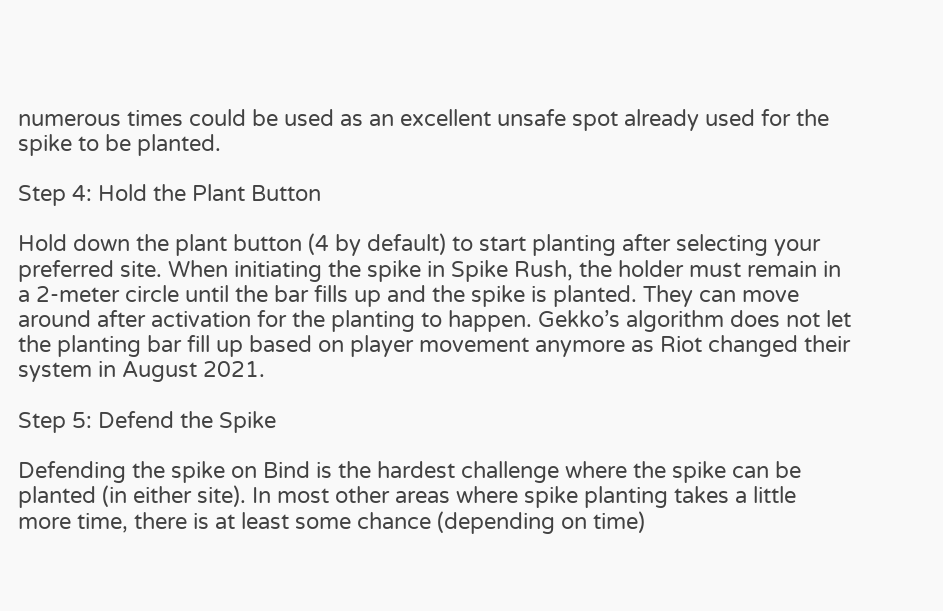numerous times could be used as an excellent unsafe spot already used for the spike to be planted.

Step 4: Hold the Plant Button

Hold down the plant button (4 by default) to start planting after selecting your preferred site. When initiating the spike in Spike Rush, the holder must remain in a 2-meter circle until the bar fills up and the spike is planted. They can move around after activation for the planting to happen. Gekko’s algorithm does not let the planting bar fill up based on player movement anymore as Riot changed their system in August 2021.

Step 5: Defend the Spike

Defending the spike on Bind is the hardest challenge where the spike can be planted (in either site). In most other areas where spike planting takes a little more time, there is at least some chance (depending on time)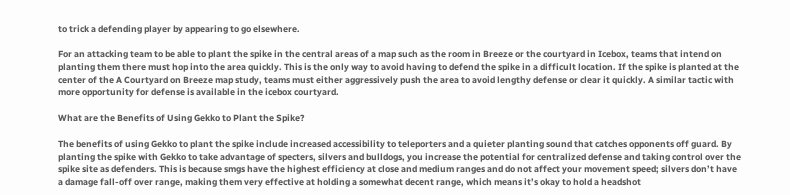to trick a defending player by appearing to go elsewhere.

For an attacking team to be able to plant the spike in the central areas of a map such as the room in Breeze or the courtyard in Icebox, teams that intend on planting them there must hop into the area quickly. This is the only way to avoid having to defend the spike in a difficult location. If the spike is planted at the center of the A Courtyard on Breeze map study, teams must either aggressively push the area to avoid lengthy defense or clear it quickly. A similar tactic with more opportunity for defense is available in the icebox courtyard.

What are the Benefits of Using Gekko to Plant the Spike?

The benefits of using Gekko to plant the spike include increased accessibility to teleporters and a quieter planting sound that catches opponents off guard. By planting the spike with Gekko to take advantage of specters, silvers and bulldogs, you increase the potential for centralized defense and taking control over the spike site as defenders. This is because smgs have the highest efficiency at close and medium ranges and do not affect your movement speed; silvers don’t have a damage fall-off over range, making them very effective at holding a somewhat decent range, which means it’s okay to hold a headshot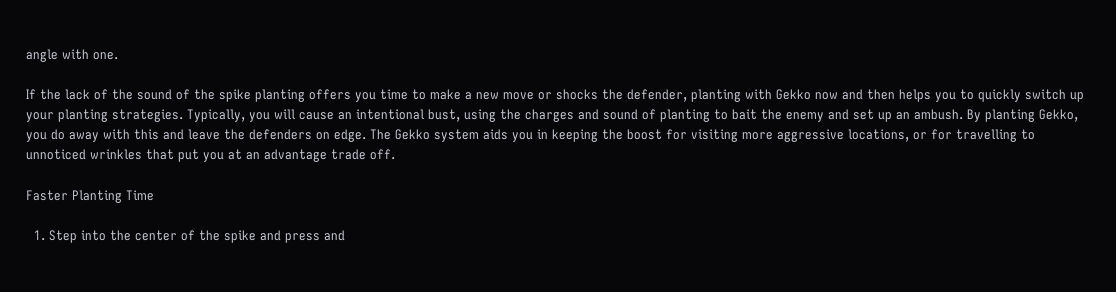angle with one.

If the lack of the sound of the spike planting offers you time to make a new move or shocks the defender, planting with Gekko now and then helps you to quickly switch up your planting strategies. Typically, you will cause an intentional bust, using the charges and sound of planting to bait the enemy and set up an ambush. By planting Gekko, you do away with this and leave the defenders on edge. The Gekko system aids you in keeping the boost for visiting more aggressive locations, or for travelling to unnoticed wrinkles that put you at an advantage trade off.

Faster Planting Time

  1. Step into the center of the spike and press and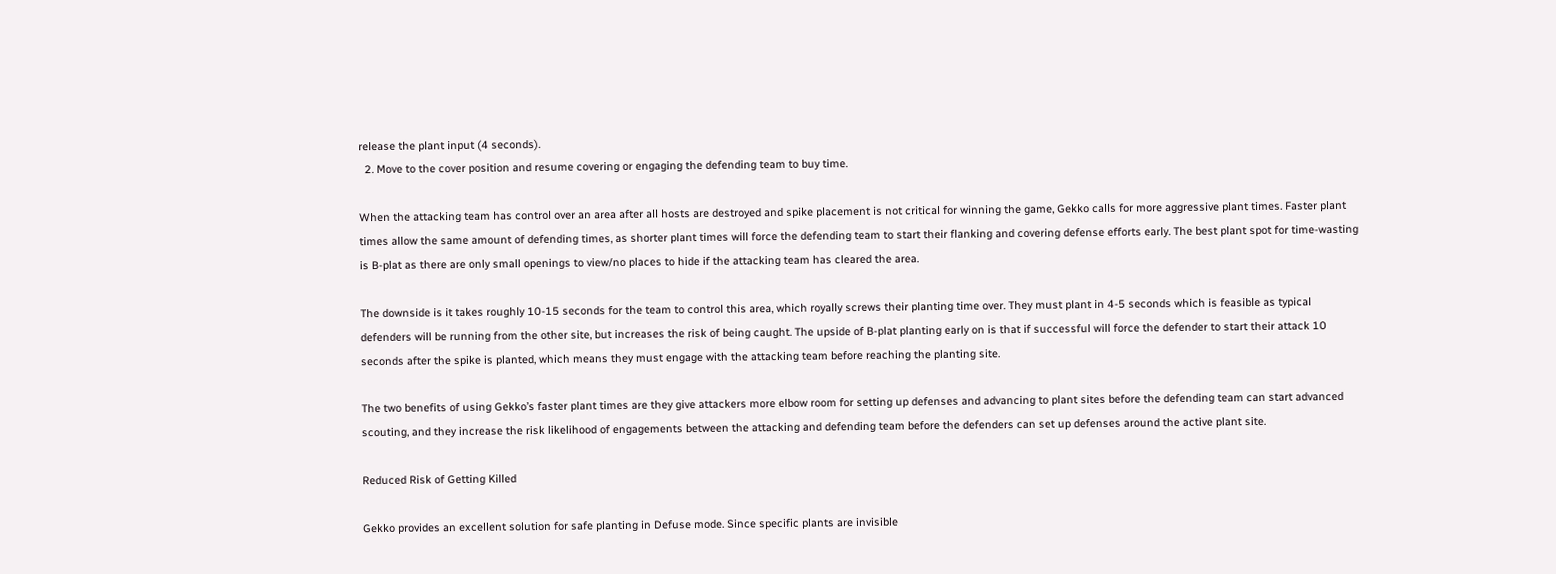release the plant input (4 seconds).
  2. Move to the cover position and resume covering or engaging the defending team to buy time.

When the attacking team has control over an area after all hosts are destroyed and spike placement is not critical for winning the game, Gekko calls for more aggressive plant times. Faster plant times allow the same amount of defending times, as shorter plant times will force the defending team to start their flanking and covering defense efforts early. The best plant spot for time-wasting is B-plat as there are only small openings to view/no places to hide if the attacking team has cleared the area.

The downside is it takes roughly 10-15 seconds for the team to control this area, which royally screws their planting time over. They must plant in 4-5 seconds which is feasible as typical defenders will be running from the other site, but increases the risk of being caught. The upside of B-plat planting early on is that if successful will force the defender to start their attack 10 seconds after the spike is planted, which means they must engage with the attacking team before reaching the planting site.

The two benefits of using Gekko’s faster plant times are they give attackers more elbow room for setting up defenses and advancing to plant sites before the defending team can start advanced scouting, and they increase the risk likelihood of engagements between the attacking and defending team before the defenders can set up defenses around the active plant site.

Reduced Risk of Getting Killed

Gekko provides an excellent solution for safe planting in Defuse mode. Since specific plants are invisible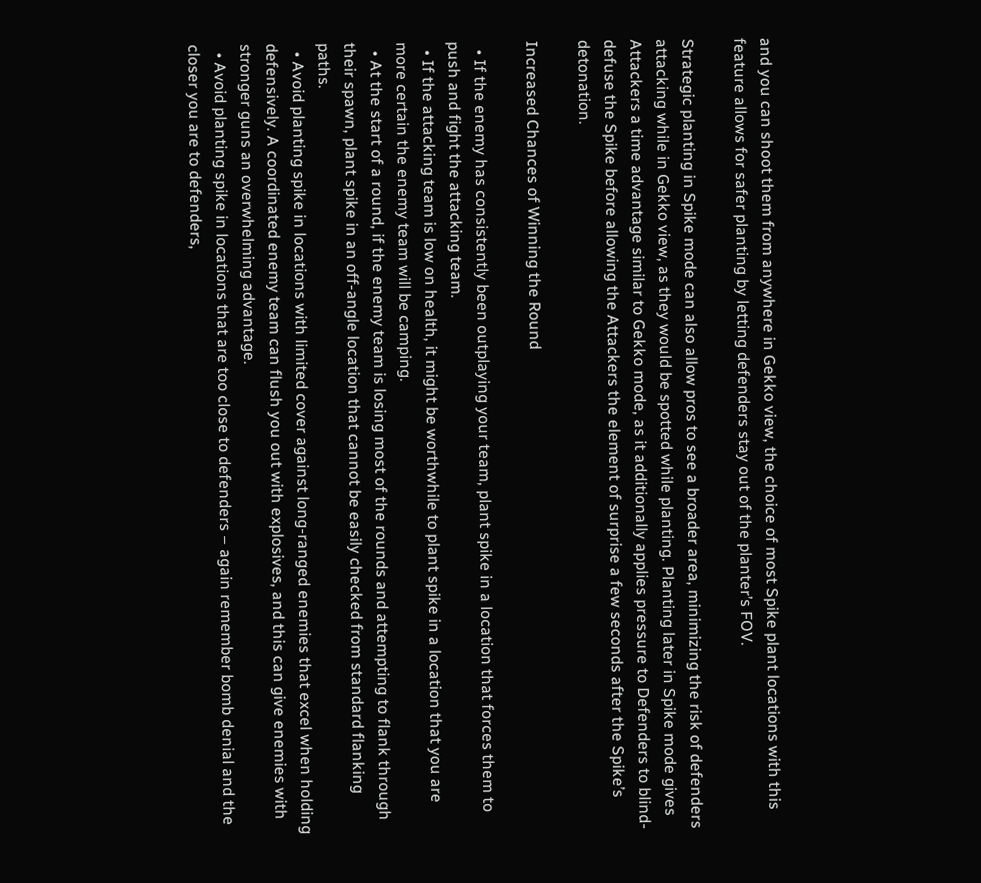and you can shoot them from anywhere in Gekko view, the choice of most Spike plant locations with this feature allows for safer planting by letting defenders stay out of the planter’s FOV.

Strategic planting in Spike mode can also allow pros to see a broader area, minimizing the risk of defenders attacking while in Gekko view, as they would be spotted while planting. Planting later in Spike mode gives Attackers a time advantage similar to Gekko mode, as it additionally applies pressure to Defenders to blind-defuse the Spike before allowing the Attackers the element of surprise a few seconds after the Spike’s detonation.

Increased Chances of Winning the Round

  • If the enemy has consistently been outplaying your team, plant spike in a location that forces them to push and fight the attacking team.
  • If the attacking team is low on health, it might be worthwhile to plant spike in a location that you are more certain the enemy team will be camping.
  • At the start of a round, if the enemy team is losing most of the rounds and attempting to flank through their spawn, plant spike in an off-angle location that cannot be easily checked from standard flanking paths.
  • Avoid planting spike in locations with limited cover against long-ranged enemies that excel when holding defensively. A coordinated enemy team can flush you out with explosives, and this can give enemies with stronger guns an overwhelming advantage.
  • Avoid planting spike in locations that are too close to defenders – again remember bomb denial and the closer you are to defenders,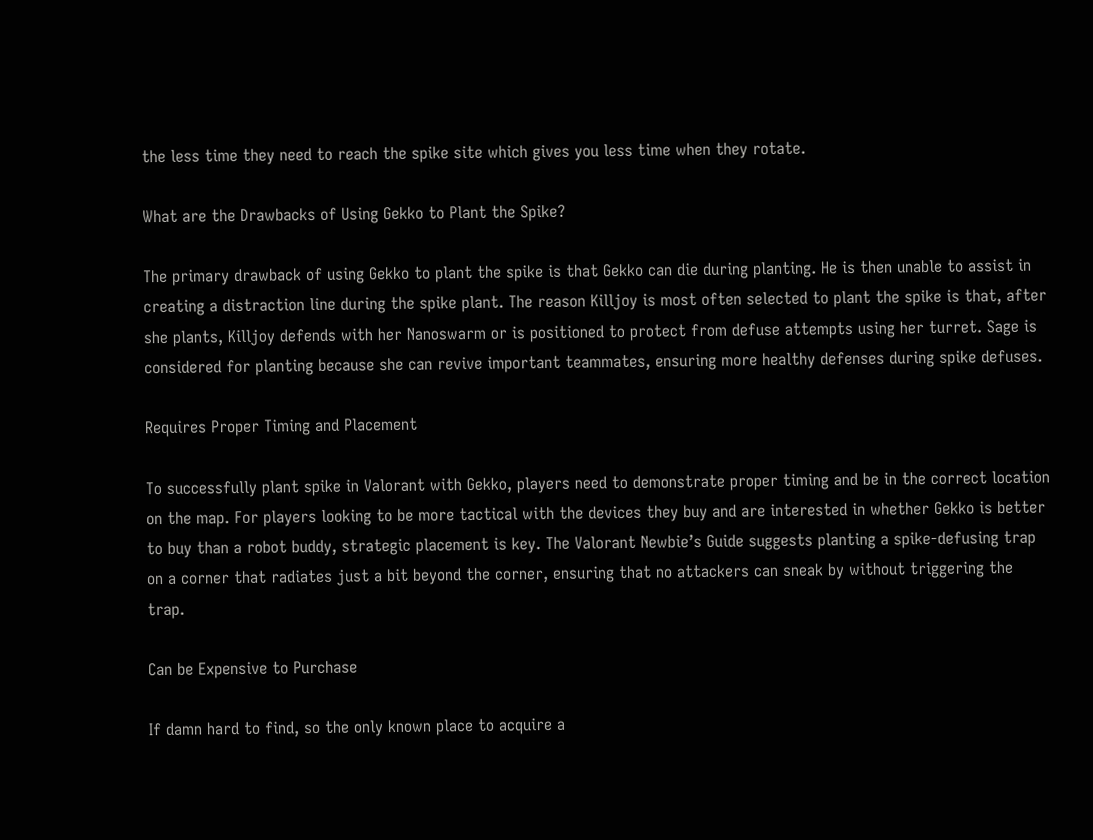the less time they need to reach the spike site which gives you less time when they rotate.

What are the Drawbacks of Using Gekko to Plant the Spike?

The primary drawback of using Gekko to plant the spike is that Gekko can die during planting. He is then unable to assist in creating a distraction line during the spike plant. The reason Killjoy is most often selected to plant the spike is that, after she plants, Killjoy defends with her Nanoswarm or is positioned to protect from defuse attempts using her turret. Sage is considered for planting because she can revive important teammates, ensuring more healthy defenses during spike defuses.

Requires Proper Timing and Placement

To successfully plant spike in Valorant with Gekko, players need to demonstrate proper timing and be in the correct location on the map. For players looking to be more tactical with the devices they buy and are interested in whether Gekko is better to buy than a robot buddy, strategic placement is key. The Valorant Newbie’s Guide suggests planting a spike-defusing trap on a corner that radiates just a bit beyond the corner, ensuring that no attackers can sneak by without triggering the trap.

Can be Expensive to Purchase

If damn hard to find, so the only known place to acquire a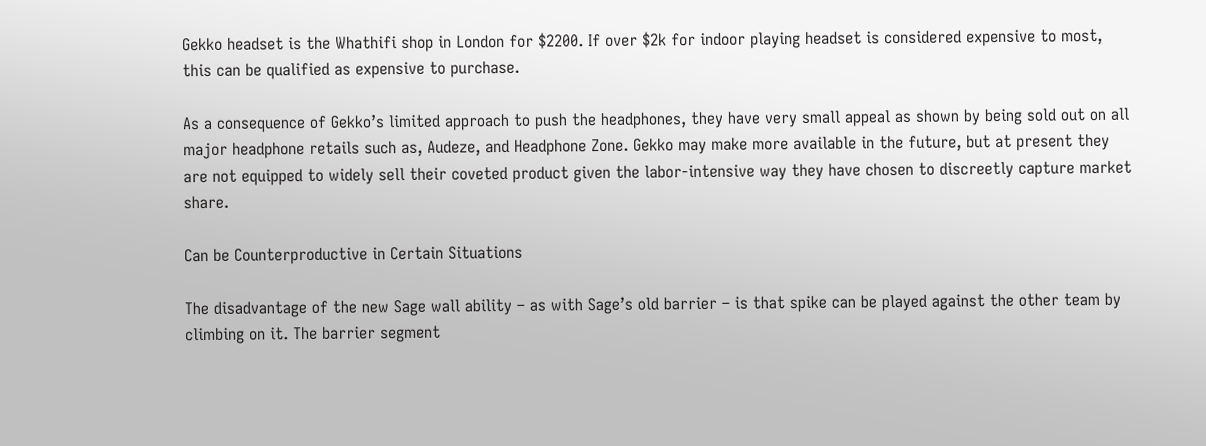Gekko headset is the Whathifi shop in London for $2200. If over $2k for indoor playing headset is considered expensive to most, this can be qualified as expensive to purchase.

As a consequence of Gekko’s limited approach to push the headphones, they have very small appeal as shown by being sold out on all major headphone retails such as, Audeze, and Headphone Zone. Gekko may make more available in the future, but at present they are not equipped to widely sell their coveted product given the labor-intensive way they have chosen to discreetly capture market share.

Can be Counterproductive in Certain Situations

The disadvantage of the new Sage wall ability – as with Sage’s old barrier – is that spike can be played against the other team by climbing on it. The barrier segment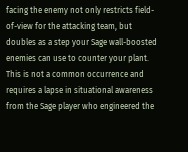facing the enemy not only restricts field-of-view for the attacking team, but doubles as a step your Sage wall-boosted enemies can use to counter your plant. This is not a common occurrence and requires a lapse in situational awareness from the Sage player who engineered the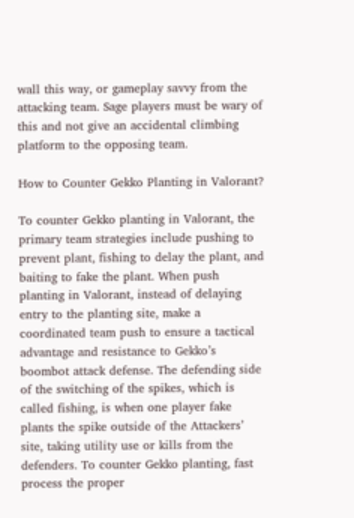wall this way, or gameplay savvy from the attacking team. Sage players must be wary of this and not give an accidental climbing platform to the opposing team.

How to Counter Gekko Planting in Valorant?

To counter Gekko planting in Valorant, the primary team strategies include pushing to prevent plant, fishing to delay the plant, and baiting to fake the plant. When push planting in Valorant, instead of delaying entry to the planting site, make a coordinated team push to ensure a tactical advantage and resistance to Gekko’s boombot attack defense. The defending side of the switching of the spikes, which is called fishing, is when one player fake plants the spike outside of the Attackers’ site, taking utility use or kills from the defenders. To counter Gekko planting, fast process the proper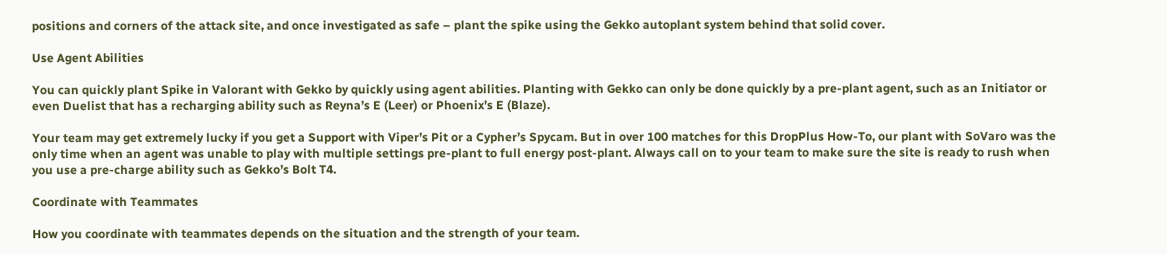positions and corners of the attack site, and once investigated as safe – plant the spike using the Gekko autoplant system behind that solid cover.

Use Agent Abilities

You can quickly plant Spike in Valorant with Gekko by quickly using agent abilities. Planting with Gekko can only be done quickly by a pre-plant agent, such as an Initiator or even Duelist that has a recharging ability such as Reyna’s E (Leer) or Phoenix’s E (Blaze).

Your team may get extremely lucky if you get a Support with Viper’s Pit or a Cypher’s Spycam. But in over 100 matches for this DropPlus How-To, our plant with SoVaro was the only time when an agent was unable to play with multiple settings pre-plant to full energy post-plant. Always call on to your team to make sure the site is ready to rush when you use a pre-charge ability such as Gekko’s Bolt T4.

Coordinate with Teammates

How you coordinate with teammates depends on the situation and the strength of your team.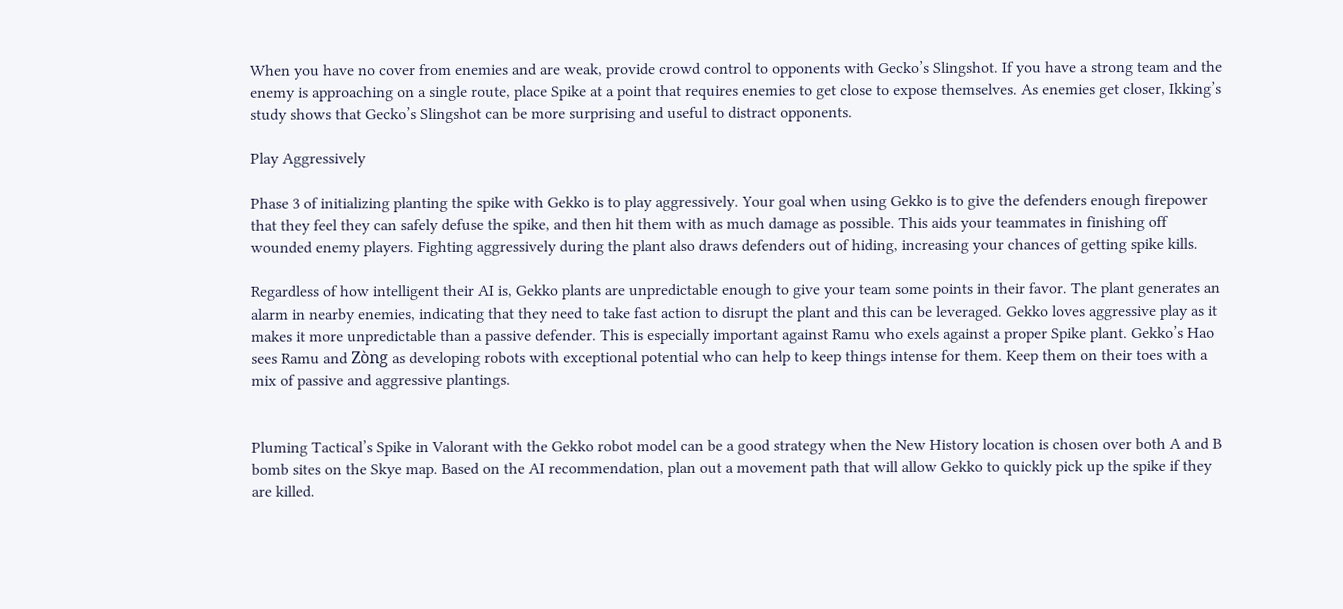When you have no cover from enemies and are weak, provide crowd control to opponents with Gecko’s Slingshot. If you have a strong team and the enemy is approaching on a single route, place Spike at a point that requires enemies to get close to expose themselves. As enemies get closer, Ikking’s study shows that Gecko’s Slingshot can be more surprising and useful to distract opponents.

Play Aggressively

Phase 3 of initializing planting the spike with Gekko is to play aggressively. Your goal when using Gekko is to give the defenders enough firepower that they feel they can safely defuse the spike, and then hit them with as much damage as possible. This aids your teammates in finishing off wounded enemy players. Fighting aggressively during the plant also draws defenders out of hiding, increasing your chances of getting spike kills.

Regardless of how intelligent their AI is, Gekko plants are unpredictable enough to give your team some points in their favor. The plant generates an alarm in nearby enemies, indicating that they need to take fast action to disrupt the plant and this can be leveraged. Gekko loves aggressive play as it makes it more unpredictable than a passive defender. This is especially important against Ramu who exels against a proper Spike plant. Gekko’s Hao sees Ramu and Zòng as developing robots with exceptional potential who can help to keep things intense for them. Keep them on their toes with a mix of passive and aggressive plantings.


Pluming Tactical’s Spike in Valorant with the Gekko robot model can be a good strategy when the New History location is chosen over both A and B bomb sites on the Skye map. Based on the AI recommendation, plan out a movement path that will allow Gekko to quickly pick up the spike if they are killed.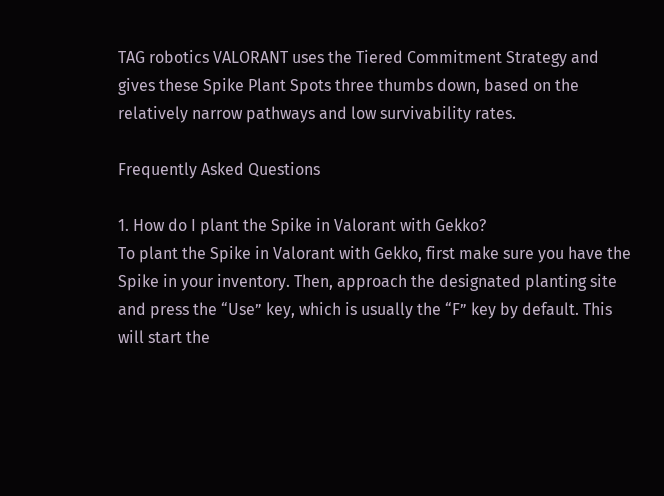TAG robotics VALORANT uses the Tiered Commitment Strategy and gives these Spike Plant Spots three thumbs down, based on the relatively narrow pathways and low survivability rates.

Frequently Asked Questions

1. How do I plant the Spike in Valorant with Gekko?
To plant the Spike in Valorant with Gekko, first make sure you have the Spike in your inventory. Then, approach the designated planting site and press the “Use” key, which is usually the “F” key by default. This will start the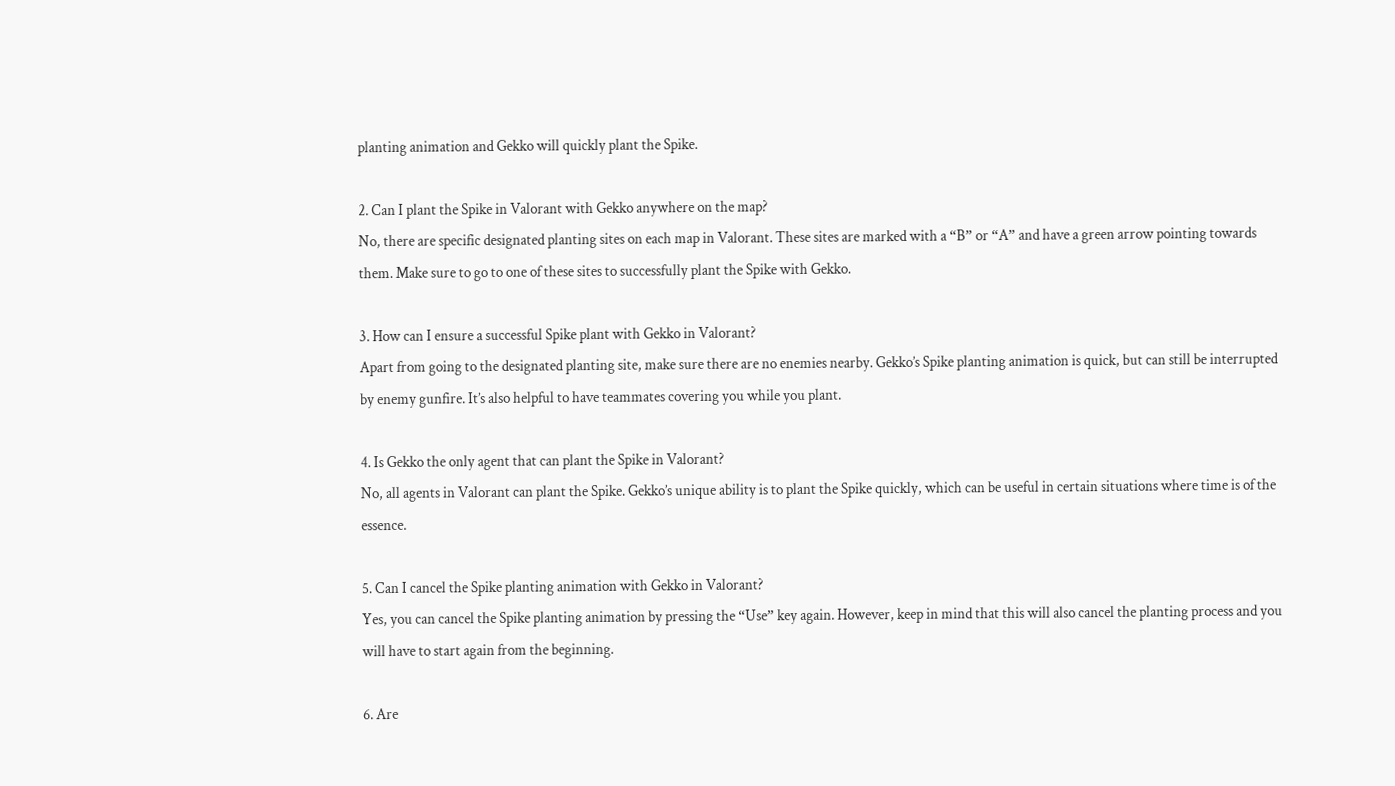planting animation and Gekko will quickly plant the Spike.

2. Can I plant the Spike in Valorant with Gekko anywhere on the map?
No, there are specific designated planting sites on each map in Valorant. These sites are marked with a “B” or “A” and have a green arrow pointing towards them. Make sure to go to one of these sites to successfully plant the Spike with Gekko.

3. How can I ensure a successful Spike plant with Gekko in Valorant?
Apart from going to the designated planting site, make sure there are no enemies nearby. Gekko’s Spike planting animation is quick, but can still be interrupted by enemy gunfire. It’s also helpful to have teammates covering you while you plant.

4. Is Gekko the only agent that can plant the Spike in Valorant?
No, all agents in Valorant can plant the Spike. Gekko’s unique ability is to plant the Spike quickly, which can be useful in certain situations where time is of the essence.

5. Can I cancel the Spike planting animation with Gekko in Valorant?
Yes, you can cancel the Spike planting animation by pressing the “Use” key again. However, keep in mind that this will also cancel the planting process and you will have to start again from the beginning.

6. Are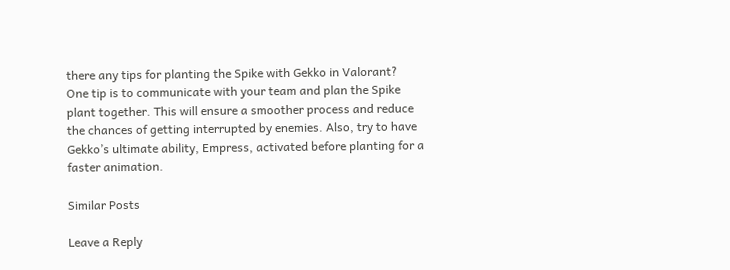there any tips for planting the Spike with Gekko in Valorant?
One tip is to communicate with your team and plan the Spike plant together. This will ensure a smoother process and reduce the chances of getting interrupted by enemies. Also, try to have Gekko’s ultimate ability, Empress, activated before planting for a faster animation.

Similar Posts

Leave a Reply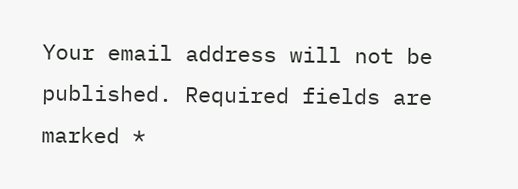Your email address will not be published. Required fields are marked *